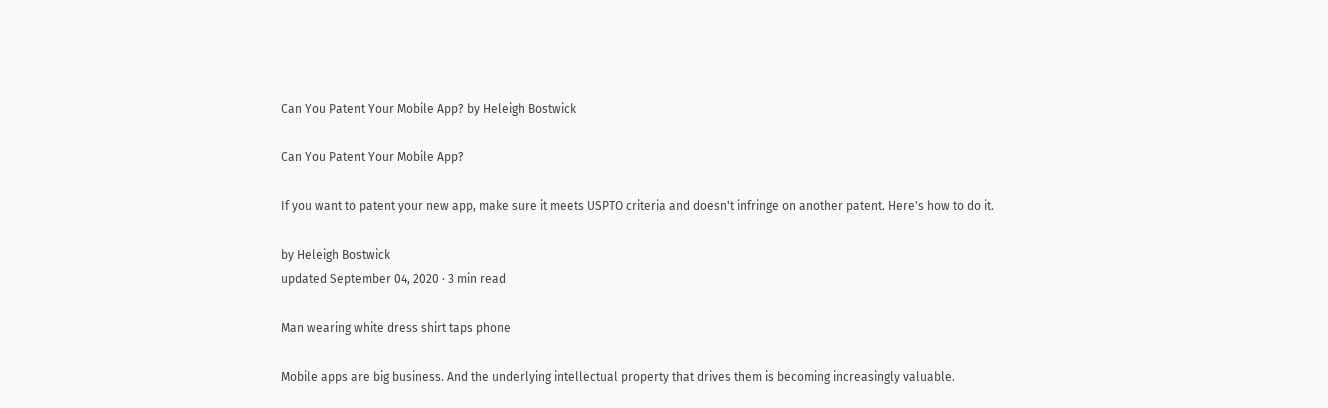Can You Patent Your Mobile App? by Heleigh Bostwick

Can You Patent Your Mobile App?

If you want to patent your new app, make sure it meets USPTO criteria and doesn't infringe on another patent. Here's how to do it.

by Heleigh Bostwick
updated September 04, 2020 · 3 min read

Man wearing white dress shirt taps phone

Mobile apps are big business. And the underlying intellectual property that drives them is becoming increasingly valuable.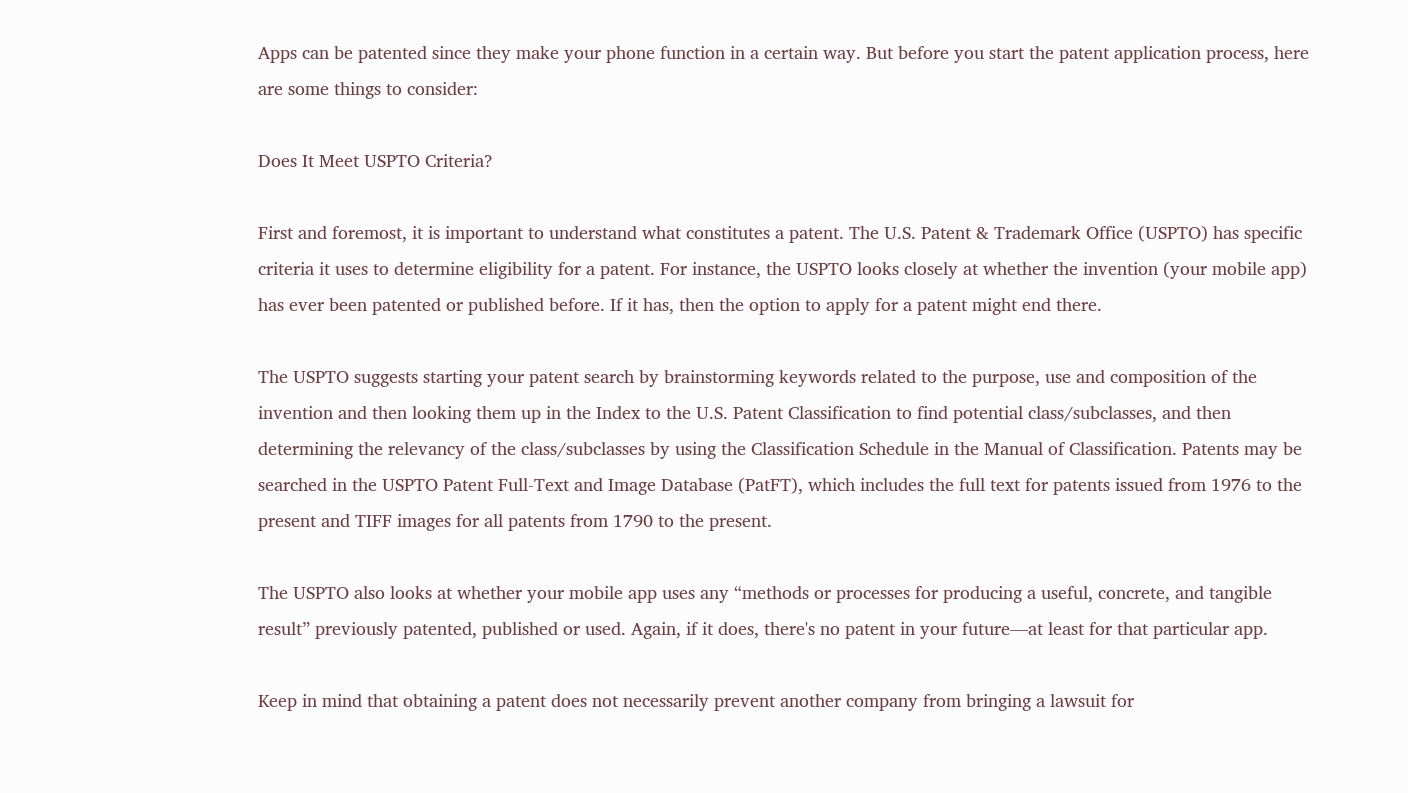Apps can be patented since they make your phone function in a certain way. But before you start the patent application process, here are some things to consider:

Does It Meet USPTO Criteria?

First and foremost, it is important to understand what constitutes a patent. The U.S. Patent & Trademark Office (USPTO) has specific criteria it uses to determine eligibility for a patent. For instance, the USPTO looks closely at whether the invention (your mobile app) has ever been patented or published before. If it has, then the option to apply for a patent might end there.

The USPTO suggests starting your patent search by brainstorming keywords related to the purpose, use and composition of the invention and then looking them up in the Index to the U.S. Patent Classification to find potential class/subclasses, and then determining the relevancy of the class/subclasses by using the Classification Schedule in the Manual of Classification. Patents may be searched in the USPTO Patent Full-Text and Image Database (PatFT), which includes the full text for patents issued from 1976 to the present and TIFF images for all patents from 1790 to the present.

The USPTO also looks at whether your mobile app uses any “methods or processes for producing a useful, concrete, and tangible result” previously patented, published or used. Again, if it does, there's no patent in your future—at least for that particular app.

Keep in mind that obtaining a patent does not necessarily prevent another company from bringing a lawsuit for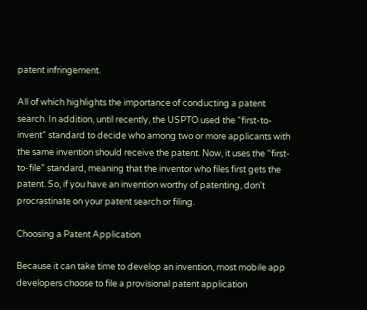patent infringement.

All of which highlights the importance of conducting a patent search. In addition, until recently, the USPTO used the “first-to-invent” standard to decide who among two or more applicants with the same invention should receive the patent. Now, it uses the “first-to-file” standard, meaning that the inventor who files first gets the patent. So, if you have an invention worthy of patenting, don't procrastinate on your patent search or filing.

Choosing a Patent Application

Because it can take time to develop an invention, most mobile app developers choose to file a provisional patent application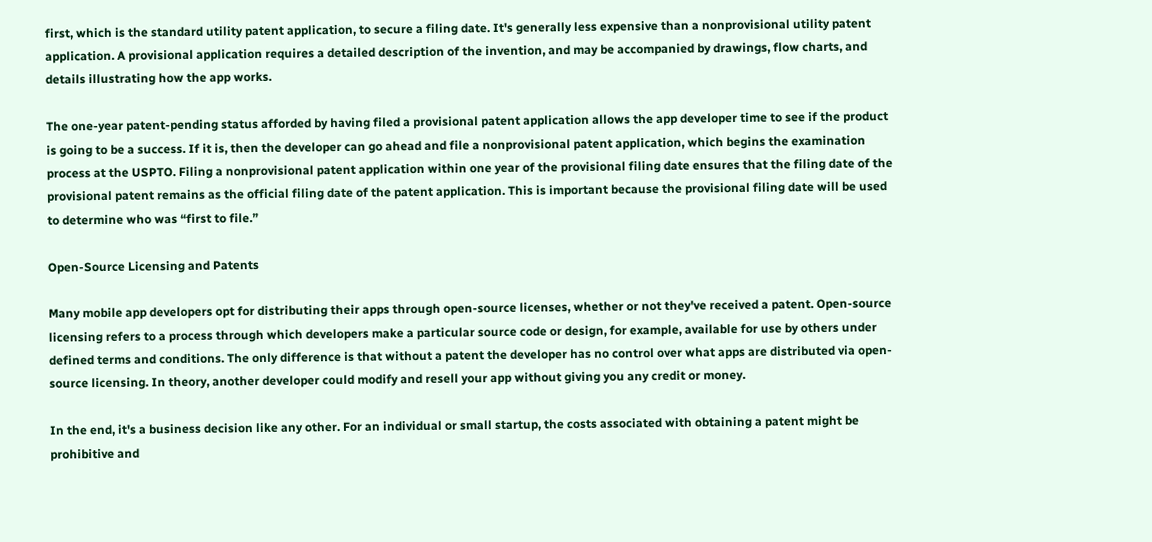first, which is the standard utility patent application, to secure a filing date. It's generally less expensive than a nonprovisional utility patent application. A provisional application requires a detailed description of the invention, and may be accompanied by drawings, flow charts, and details illustrating how the app works.

The one-year patent-pending status afforded by having filed a provisional patent application allows the app developer time to see if the product is going to be a success. If it is, then the developer can go ahead and file a nonprovisional patent application, which begins the examination process at the USPTO. Filing a nonprovisional patent application within one year of the provisional filing date ensures that the filing date of the provisional patent remains as the official filing date of the patent application. This is important because the provisional filing date will be used to determine who was “first to file.”

Open-Source Licensing and Patents

Many mobile app developers opt for distributing their apps through open-source licenses, whether or not they've received a patent. Open-source licensing refers to a process through which developers make a particular source code or design, for example, available for use by others under defined terms and conditions. The only difference is that without a patent the developer has no control over what apps are distributed via open-source licensing. In theory, another developer could modify and resell your app without giving you any credit or money.

In the end, it's a business decision like any other. For an individual or small startup, the costs associated with obtaining a patent might be prohibitive and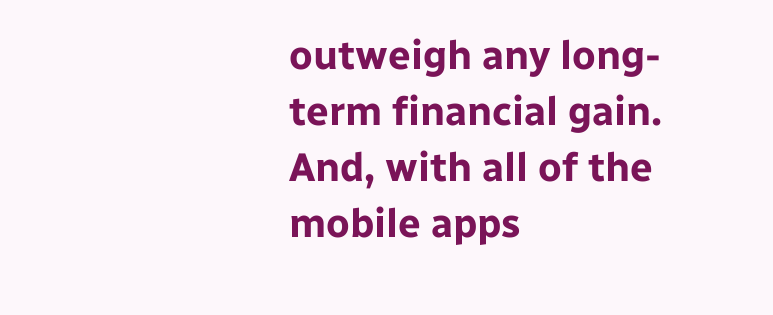outweigh any long-term financial gain. And, with all of the mobile apps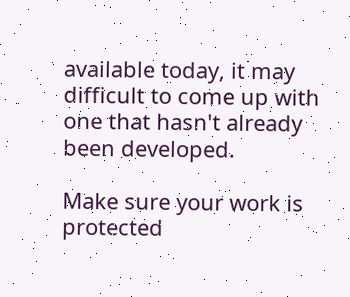available today, it may difficult to come up with one that hasn't already been developed.

Make sure your work is protected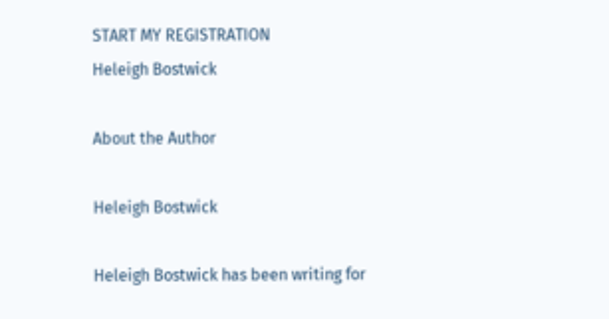START MY REGISTRATION
Heleigh Bostwick

About the Author

Heleigh Bostwick

Heleigh Bostwick has been writing for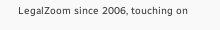LegalZoom since 2006, touching on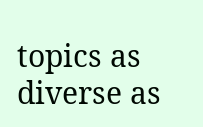topics as diverse as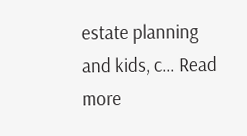estate planning and kids, c… Read more